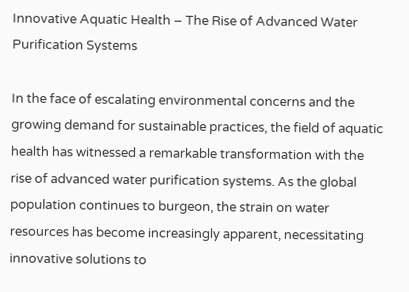Innovative Aquatic Health – The Rise of Advanced Water Purification Systems

In the face of escalating environmental concerns and the growing demand for sustainable practices, the field of aquatic health has witnessed a remarkable transformation with the rise of advanced water purification systems. As the global population continues to burgeon, the strain on water resources has become increasingly apparent, necessitating innovative solutions to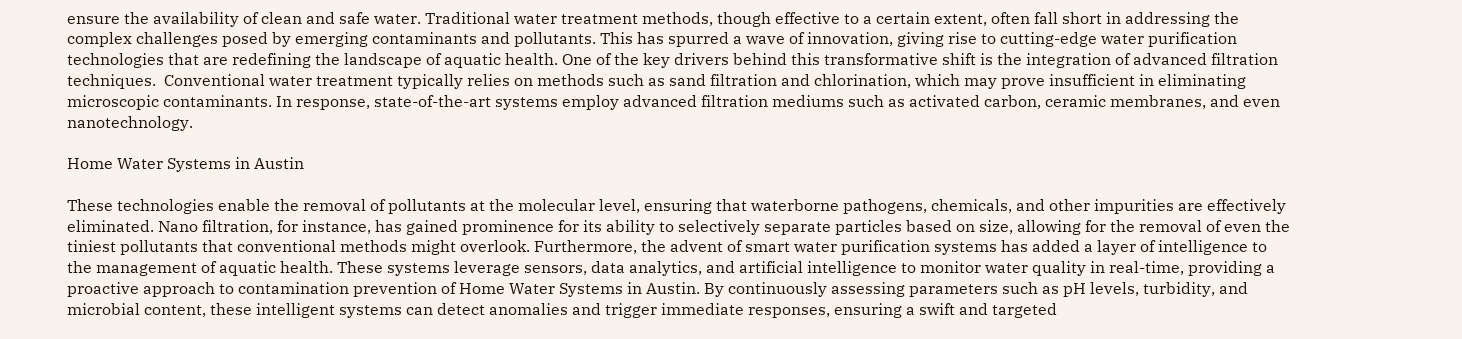ensure the availability of clean and safe water. Traditional water treatment methods, though effective to a certain extent, often fall short in addressing the complex challenges posed by emerging contaminants and pollutants. This has spurred a wave of innovation, giving rise to cutting-edge water purification technologies that are redefining the landscape of aquatic health. One of the key drivers behind this transformative shift is the integration of advanced filtration techniques.  Conventional water treatment typically relies on methods such as sand filtration and chlorination, which may prove insufficient in eliminating microscopic contaminants. In response, state-of-the-art systems employ advanced filtration mediums such as activated carbon, ceramic membranes, and even nanotechnology.

Home Water Systems in Austin

These technologies enable the removal of pollutants at the molecular level, ensuring that waterborne pathogens, chemicals, and other impurities are effectively eliminated. Nano filtration, for instance, has gained prominence for its ability to selectively separate particles based on size, allowing for the removal of even the tiniest pollutants that conventional methods might overlook. Furthermore, the advent of smart water purification systems has added a layer of intelligence to the management of aquatic health. These systems leverage sensors, data analytics, and artificial intelligence to monitor water quality in real-time, providing a proactive approach to contamination prevention of Home Water Systems in Austin. By continuously assessing parameters such as pH levels, turbidity, and microbial content, these intelligent systems can detect anomalies and trigger immediate responses, ensuring a swift and targeted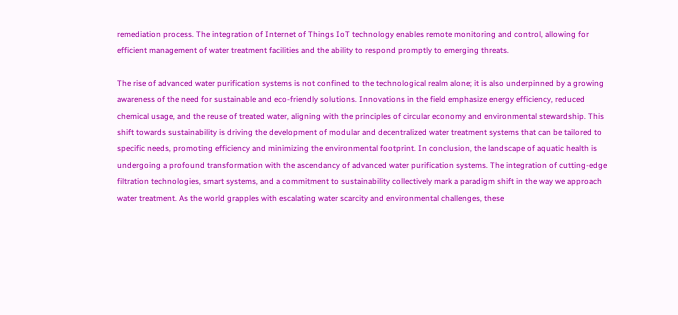remediation process. The integration of Internet of Things IoT technology enables remote monitoring and control, allowing for efficient management of water treatment facilities and the ability to respond promptly to emerging threats.

The rise of advanced water purification systems is not confined to the technological realm alone; it is also underpinned by a growing awareness of the need for sustainable and eco-friendly solutions. Innovations in the field emphasize energy efficiency, reduced chemical usage, and the reuse of treated water, aligning with the principles of circular economy and environmental stewardship. This shift towards sustainability is driving the development of modular and decentralized water treatment systems that can be tailored to specific needs, promoting efficiency and minimizing the environmental footprint. In conclusion, the landscape of aquatic health is undergoing a profound transformation with the ascendancy of advanced water purification systems. The integration of cutting-edge filtration technologies, smart systems, and a commitment to sustainability collectively mark a paradigm shift in the way we approach water treatment. As the world grapples with escalating water scarcity and environmental challenges, these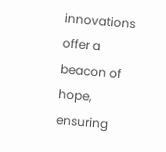innovations offer a beacon of hope, ensuring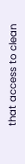that access to clean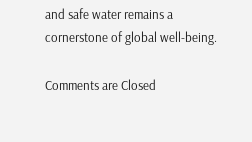and safe water remains a cornerstone of global well-being.

Comments are Closed